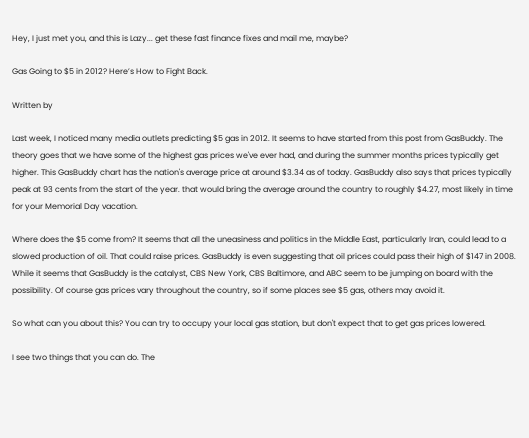Hey, I just met you, and this is Lazy... get these fast finance fixes and mail me, maybe?

Gas Going to $5 in 2012? Here’s How to Fight Back.

Written by

Last week, I noticed many media outlets predicting $5 gas in 2012. It seems to have started from this post from GasBuddy. The theory goes that we have some of the highest gas prices we've ever had, and during the summer months prices typically get higher. This GasBuddy chart has the nation's average price at around $3.34 as of today. GasBuddy also says that prices typically peak at 93 cents from the start of the year. that would bring the average around the country to roughly $4.27, most likely in time for your Memorial Day vacation.

Where does the $5 come from? It seems that all the uneasiness and politics in the Middle East, particularly Iran, could lead to a slowed production of oil. That could raise prices. GasBuddy is even suggesting that oil prices could pass their high of $147 in 2008. While it seems that GasBuddy is the catalyst, CBS New York, CBS Baltimore, and ABC seem to be jumping on board with the possibility. Of course gas prices vary throughout the country, so if some places see $5 gas, others may avoid it.

So what can you about this? You can try to occupy your local gas station, but don't expect that to get gas prices lowered.

I see two things that you can do. The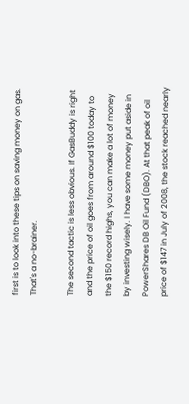first is to look into these tips on saving money on gas. That's a no-brainer.

The second tactic is less obvious. If GasBuddy is right and the price of oil goes from around $100 today to the $150 record highs, you can make a lot of money by investing wisely. I have some money put aside in PowerShares DB Oil Fund (DBO). At that peak of oil price of $147 in July of 2008, the stock reached nearly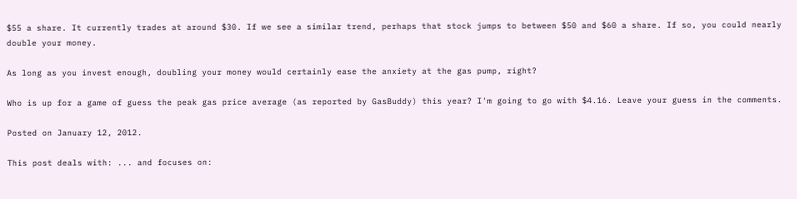$55 a share. It currently trades at around $30. If we see a similar trend, perhaps that stock jumps to between $50 and $60 a share. If so, you could nearly double your money.

As long as you invest enough, doubling your money would certainly ease the anxiety at the gas pump, right?

Who is up for a game of guess the peak gas price average (as reported by GasBuddy) this year? I'm going to go with $4.16. Leave your guess in the comments.

Posted on January 12, 2012.

This post deals with: ... and focuses on: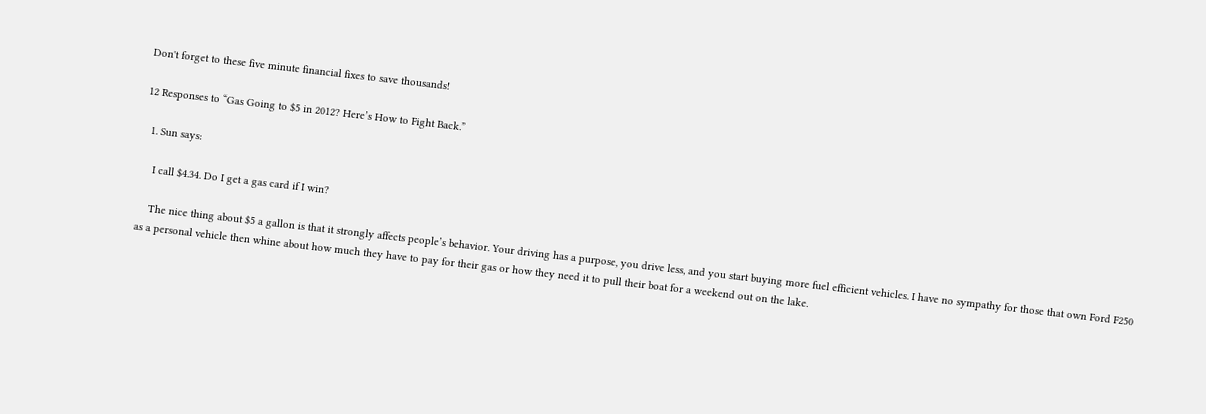Don't forget to these five minute financial fixes to save thousands!

12 Responses to “Gas Going to $5 in 2012? Here’s How to Fight Back.”

  1. Sun says:

    I call $4.34. Do I get a gas card if I win?

    The nice thing about $5 a gallon is that it strongly affects people’s behavior. Your driving has a purpose, you drive less, and you start buying more fuel efficient vehicles. I have no sympathy for those that own Ford F250 as a personal vehicle then whine about how much they have to pay for their gas or how they need it to pull their boat for a weekend out on the lake.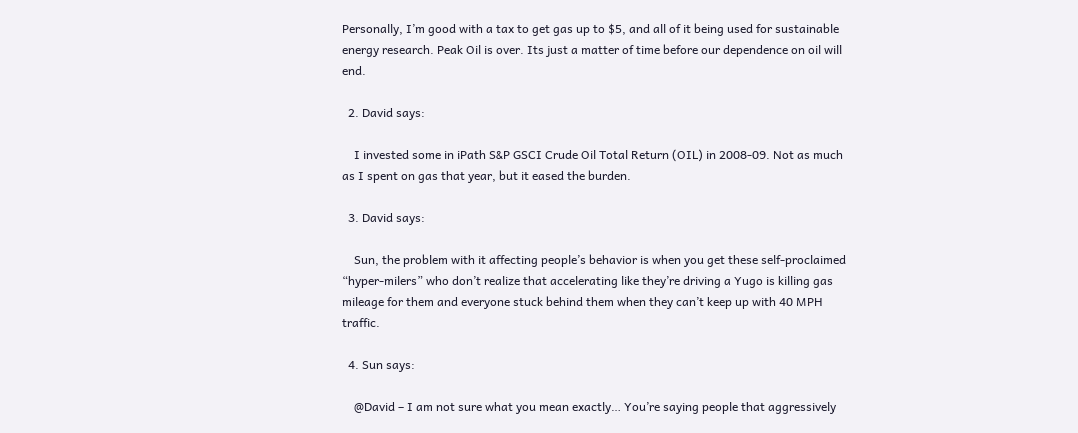Personally, I’m good with a tax to get gas up to $5, and all of it being used for sustainable energy research. Peak Oil is over. Its just a matter of time before our dependence on oil will end.

  2. David says:

    I invested some in iPath S&P GSCI Crude Oil Total Return (OIL) in 2008-09. Not as much as I spent on gas that year, but it eased the burden.

  3. David says:

    Sun, the problem with it affecting people’s behavior is when you get these self-proclaimed “hyper-milers” who don’t realize that accelerating like they’re driving a Yugo is killing gas mileage for them and everyone stuck behind them when they can’t keep up with 40 MPH traffic.

  4. Sun says:

    @David – I am not sure what you mean exactly… You’re saying people that aggressively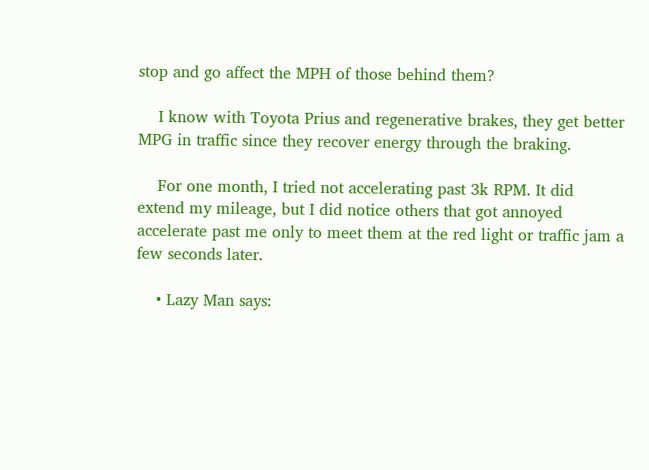stop and go affect the MPH of those behind them?

    I know with Toyota Prius and regenerative brakes, they get better MPG in traffic since they recover energy through the braking.

    For one month, I tried not accelerating past 3k RPM. It did extend my mileage, but I did notice others that got annoyed accelerate past me only to meet them at the red light or traffic jam a few seconds later.

    • Lazy Man says: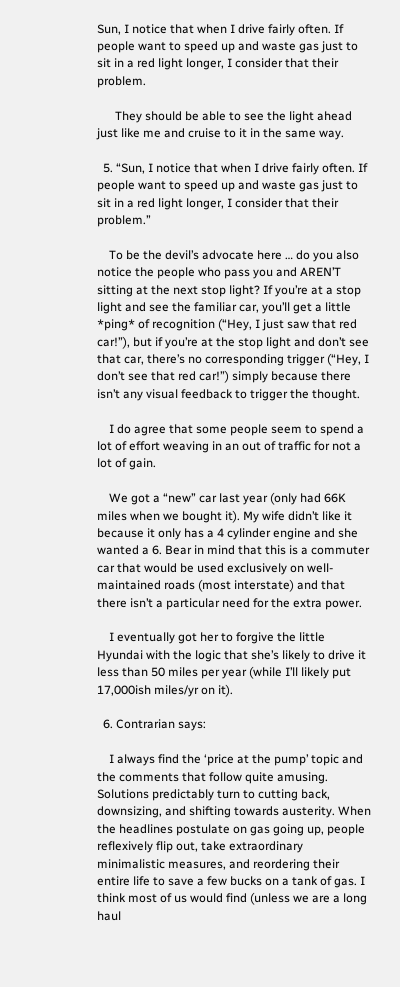Sun, I notice that when I drive fairly often. If people want to speed up and waste gas just to sit in a red light longer, I consider that their problem.

      They should be able to see the light ahead just like me and cruise to it in the same way.

  5. “Sun, I notice that when I drive fairly often. If people want to speed up and waste gas just to sit in a red light longer, I consider that their problem.”

    To be the devil’s advocate here … do you also notice the people who pass you and AREN’T sitting at the next stop light? If you’re at a stop light and see the familiar car, you’ll get a little *ping* of recognition (“Hey, I just saw that red car!”), but if you’re at the stop light and don’t see that car, there’s no corresponding trigger (“Hey, I don’t see that red car!”) simply because there isn’t any visual feedback to trigger the thought.

    I do agree that some people seem to spend a lot of effort weaving in an out of traffic for not a lot of gain.

    We got a “new” car last year (only had 66K miles when we bought it). My wife didn’t like it because it only has a 4 cylinder engine and she wanted a 6. Bear in mind that this is a commuter car that would be used exclusively on well-maintained roads (most interstate) and that there isn’t a particular need for the extra power.

    I eventually got her to forgive the little Hyundai with the logic that she’s likely to drive it less than 50 miles per year (while I’ll likely put 17,000ish miles/yr on it).

  6. Contrarian says:

    I always find the ‘price at the pump’ topic and the comments that follow quite amusing. Solutions predictably turn to cutting back, downsizing, and shifting towards austerity. When the headlines postulate on gas going up, people reflexively flip out, take extraordinary minimalistic measures, and reordering their entire life to save a few bucks on a tank of gas. I think most of us would find (unless we are a long haul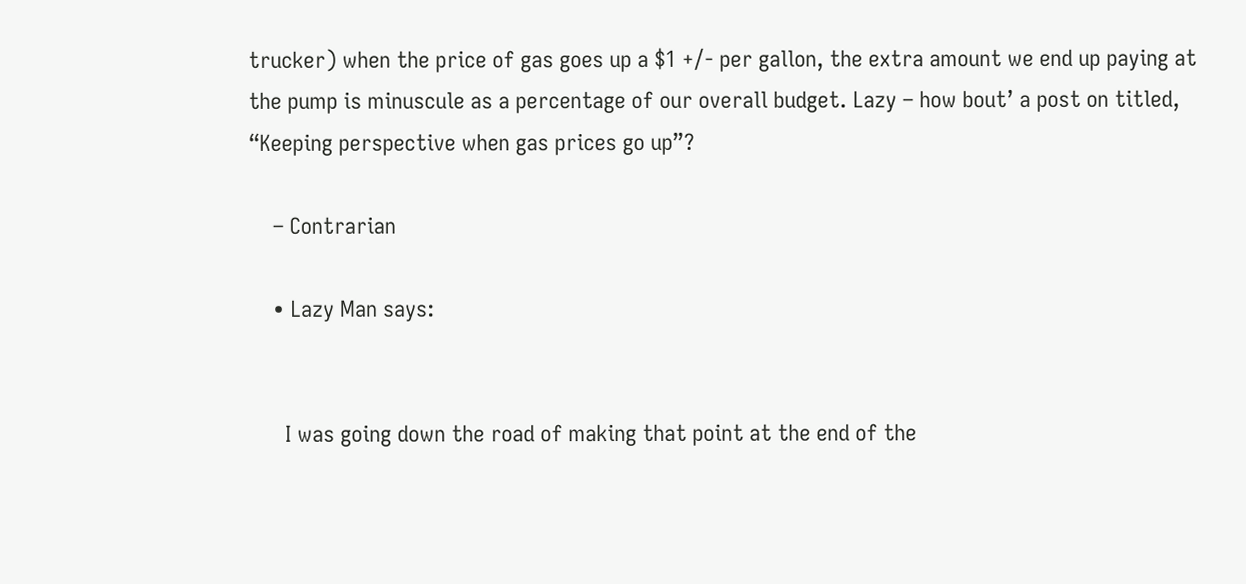trucker) when the price of gas goes up a $1 +/- per gallon, the extra amount we end up paying at the pump is minuscule as a percentage of our overall budget. Lazy – how bout’ a post on titled, “Keeping perspective when gas prices go up”?

    – Contrarian

    • Lazy Man says:


      I was going down the road of making that point at the end of the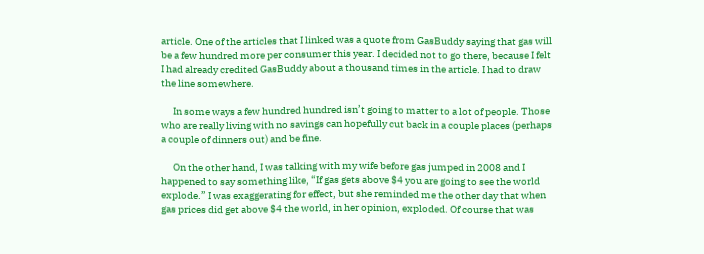article. One of the articles that I linked was a quote from GasBuddy saying that gas will be a few hundred more per consumer this year. I decided not to go there, because I felt I had already credited GasBuddy about a thousand times in the article. I had to draw the line somewhere.

      In some ways a few hundred hundred isn’t going to matter to a lot of people. Those who are really living with no savings can hopefully cut back in a couple places (perhaps a couple of dinners out) and be fine.

      On the other hand, I was talking with my wife before gas jumped in 2008 and I happened to say something like, “If gas gets above $4 you are going to see the world explode.” I was exaggerating for effect, but she reminded me the other day that when gas prices did get above $4 the world, in her opinion, exploded. Of course that was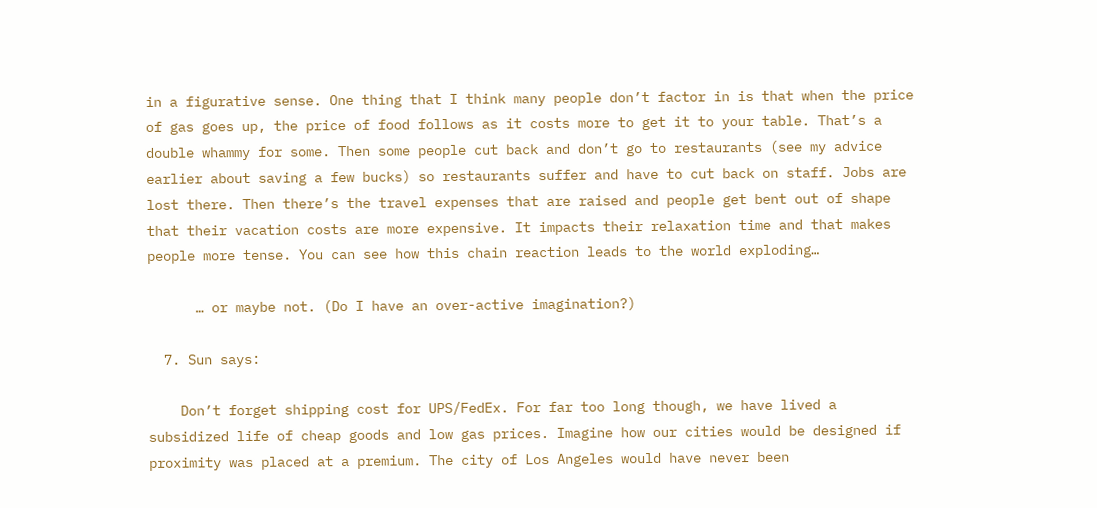in a figurative sense. One thing that I think many people don’t factor in is that when the price of gas goes up, the price of food follows as it costs more to get it to your table. That’s a double whammy for some. Then some people cut back and don’t go to restaurants (see my advice earlier about saving a few bucks) so restaurants suffer and have to cut back on staff. Jobs are lost there. Then there’s the travel expenses that are raised and people get bent out of shape that their vacation costs are more expensive. It impacts their relaxation time and that makes people more tense. You can see how this chain reaction leads to the world exploding…

      … or maybe not. (Do I have an over-active imagination?)

  7. Sun says:

    Don’t forget shipping cost for UPS/FedEx. For far too long though, we have lived a subsidized life of cheap goods and low gas prices. Imagine how our cities would be designed if proximity was placed at a premium. The city of Los Angeles would have never been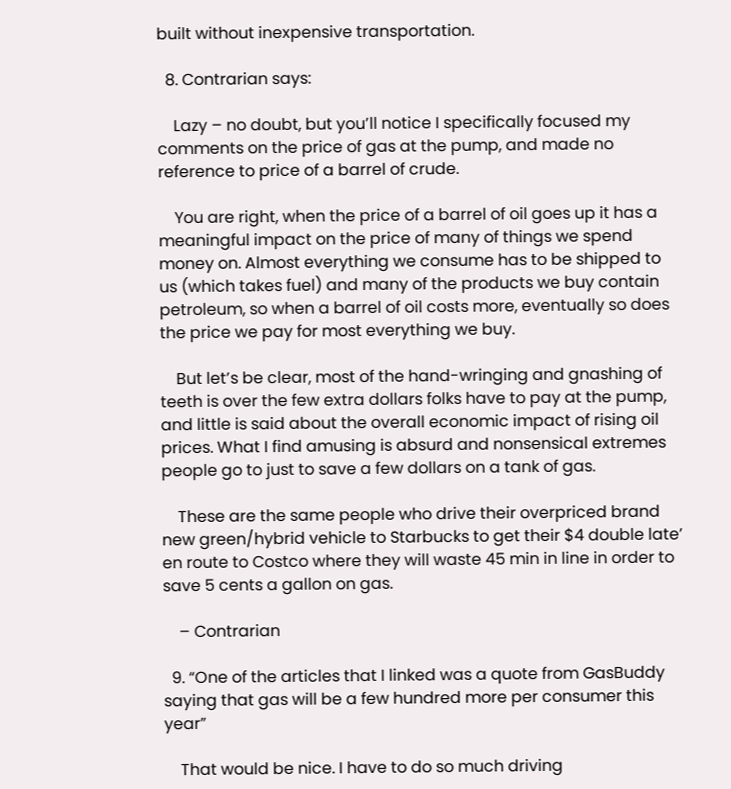built without inexpensive transportation.

  8. Contrarian says:

    Lazy – no doubt, but you’ll notice I specifically focused my comments on the price of gas at the pump, and made no reference to price of a barrel of crude.

    You are right, when the price of a barrel of oil goes up it has a meaningful impact on the price of many of things we spend money on. Almost everything we consume has to be shipped to us (which takes fuel) and many of the products we buy contain petroleum, so when a barrel of oil costs more, eventually so does the price we pay for most everything we buy.

    But let’s be clear, most of the hand-wringing and gnashing of teeth is over the few extra dollars folks have to pay at the pump, and little is said about the overall economic impact of rising oil prices. What I find amusing is absurd and nonsensical extremes people go to just to save a few dollars on a tank of gas.

    These are the same people who drive their overpriced brand new green/hybrid vehicle to Starbucks to get their $4 double late’ en route to Costco where they will waste 45 min in line in order to save 5 cents a gallon on gas.

    – Contrarian

  9. “One of the articles that I linked was a quote from GasBuddy saying that gas will be a few hundred more per consumer this year”

    That would be nice. I have to do so much driving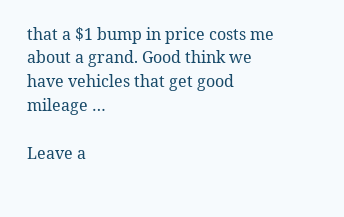that a $1 bump in price costs me about a grand. Good think we have vehicles that get good mileage …

Leave a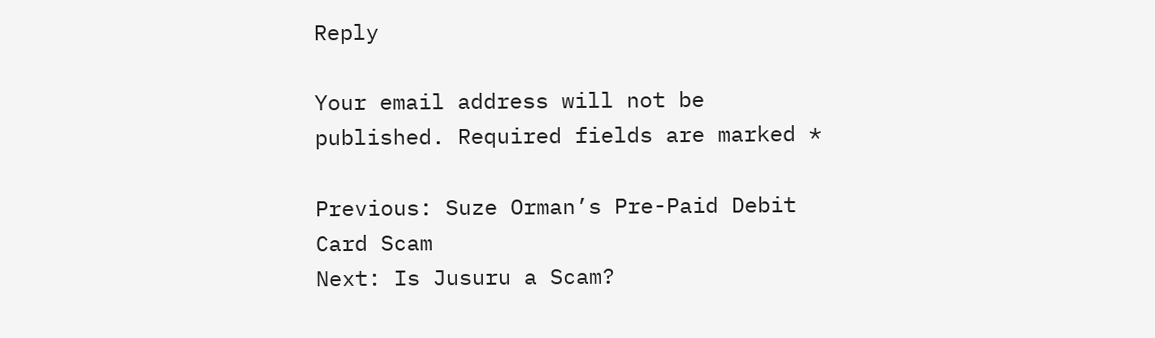Reply

Your email address will not be published. Required fields are marked *

Previous: Suze Orman’s Pre-Paid Debit Card Scam
Next: Is Jusuru a Scam?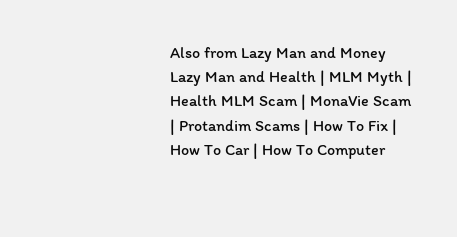Also from Lazy Man and Money
Lazy Man and Health | MLM Myth | Health MLM Scam | MonaVie Scam | Protandim Scams | How To Fix | How To Car | How To Computer